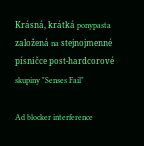Krásná, krátká ponypasta založená na stejnojmenné písničce post-hardcorové skupiny "Senses Fail"

Ad blocker interference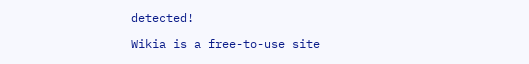detected!

Wikia is a free-to-use site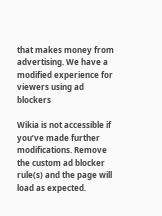that makes money from advertising. We have a modified experience for viewers using ad blockers

Wikia is not accessible if you’ve made further modifications. Remove the custom ad blocker rule(s) and the page will load as expected.